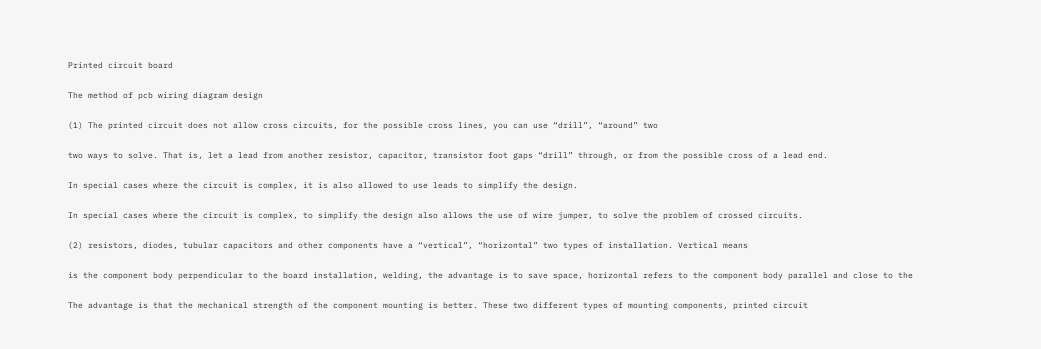Printed circuit board

The method of pcb wiring diagram design

(1) The printed circuit does not allow cross circuits, for the possible cross lines, you can use “drill”, “around” two

two ways to solve. That is, let a lead from another resistor, capacitor, transistor foot gaps “drill” through, or from the possible cross of a lead end.

In special cases where the circuit is complex, it is also allowed to use leads to simplify the design.

In special cases where the circuit is complex, to simplify the design also allows the use of wire jumper, to solve the problem of crossed circuits.

(2) resistors, diodes, tubular capacitors and other components have a “vertical”, “horizontal” two types of installation. Vertical means

is the component body perpendicular to the board installation, welding, the advantage is to save space, horizontal refers to the component body parallel and close to the

The advantage is that the mechanical strength of the component mounting is better. These two different types of mounting components, printed circuit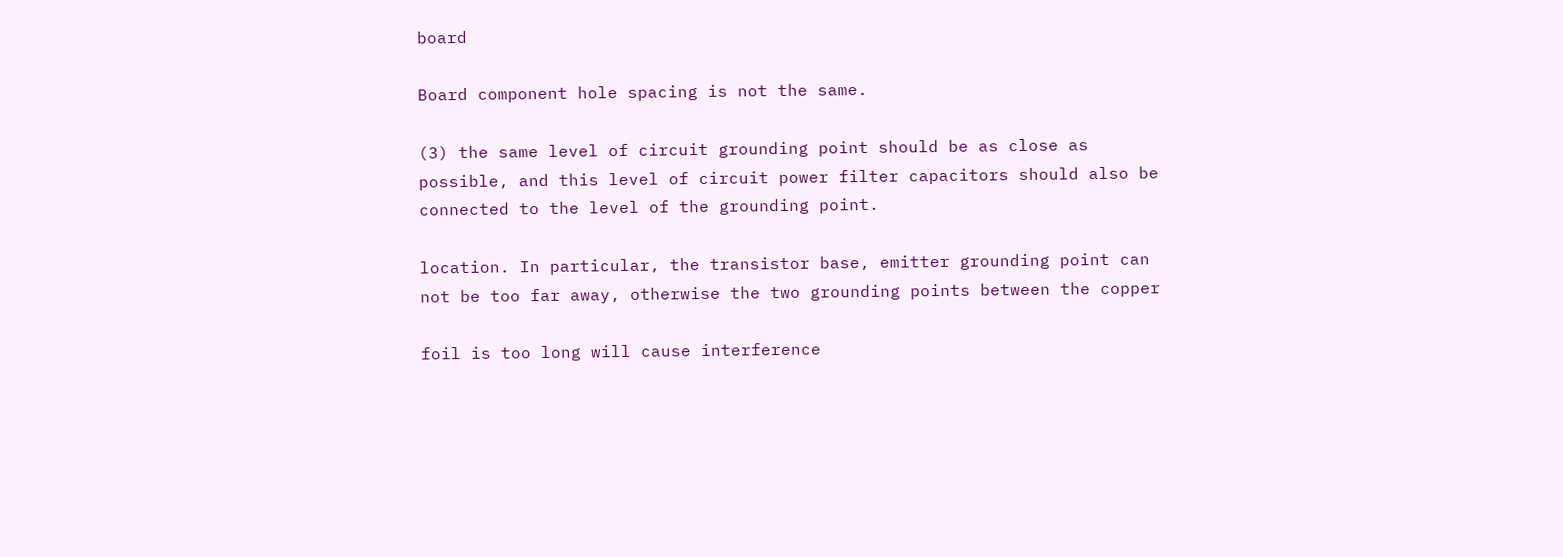board

Board component hole spacing is not the same.

(3) the same level of circuit grounding point should be as close as possible, and this level of circuit power filter capacitors should also be connected to the level of the grounding point.

location. In particular, the transistor base, emitter grounding point can not be too far away, otherwise the two grounding points between the copper

foil is too long will cause interference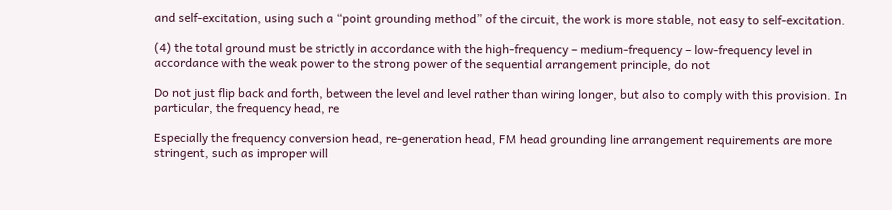and self-excitation, using such a “point grounding method” of the circuit, the work is more stable, not easy to self-excitation.

(4) the total ground must be strictly in accordance with the high-frequency – medium-frequency – low-frequency level in accordance with the weak power to the strong power of the sequential arrangement principle, do not

Do not just flip back and forth, between the level and level rather than wiring longer, but also to comply with this provision. In particular, the frequency head, re

Especially the frequency conversion head, re-generation head, FM head grounding line arrangement requirements are more stringent, such as improper will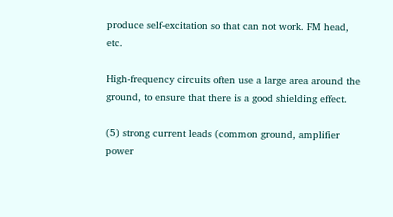produce self-excitation so that can not work. FM head, etc.

High-frequency circuits often use a large area around the ground, to ensure that there is a good shielding effect.

(5) strong current leads (common ground, amplifier power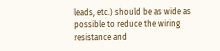leads, etc.) should be as wide as possible to reduce the wiring resistance and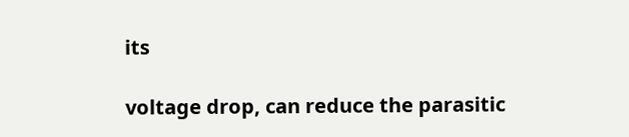its

voltage drop, can reduce the parasitic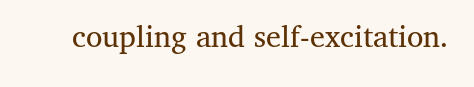coupling and self-excitation.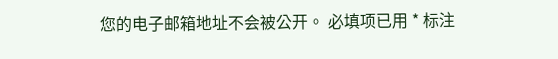您的电子邮箱地址不会被公开。 必填项已用 * 标注